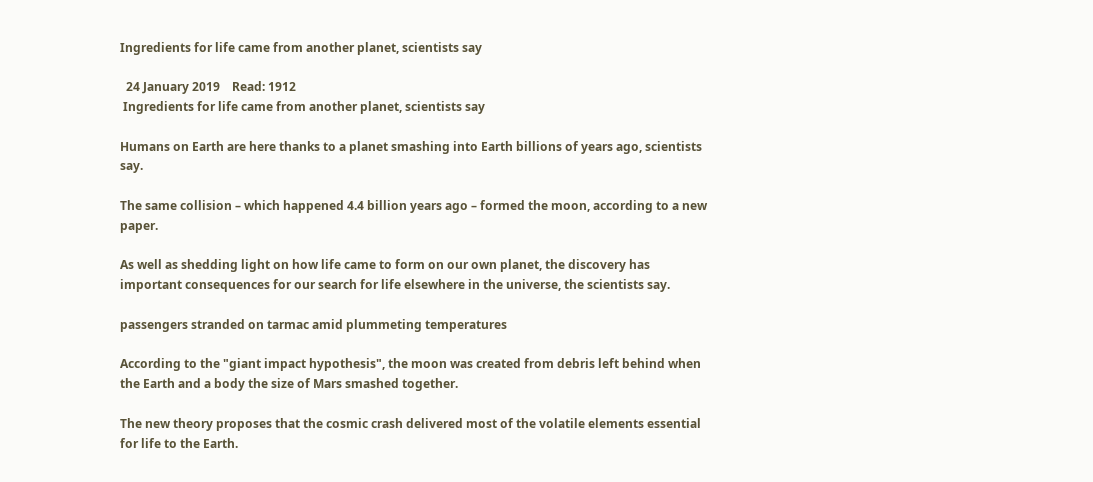Ingredients for life came from another planet, scientists say

  24 January 2019    Read: 1912
 Ingredients for life came from another planet, scientists say

Humans on Earth are here thanks to a planet smashing into Earth billions of years ago, scientists say.

The same collision – which happened 4.4 billion years ago – formed the moon, according to a new paper.

As well as shedding light on how life came to form on our own planet, the discovery has important consequences for our search for life elsewhere in the universe, the scientists say.

passengers stranded on tarmac amid plummeting temperatures

According to the "giant impact hypothesis", the moon was created from debris left behind when the Earth and a body the size of Mars smashed together.

The new theory proposes that the cosmic crash delivered most of the volatile elements essential for life to the Earth.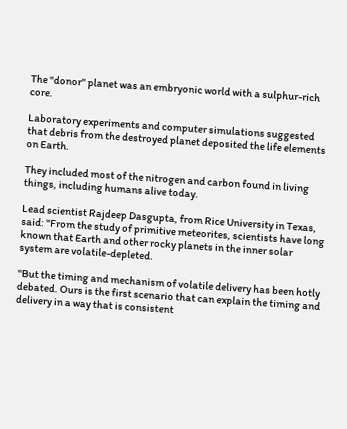The "donor" planet was an embryonic world with a sulphur-rich core.

Laboratory experiments and computer simulations suggested that debris from the destroyed planet deposited the life elements on Earth.

They included most of the nitrogen and carbon found in living things, including humans alive today.

Lead scientist Rajdeep Dasgupta, from Rice University in Texas, said: "From the study of primitive meteorites, scientists have long known that Earth and other rocky planets in the inner solar system are volatile-depleted.

"But the timing and mechanism of volatile delivery has been hotly debated. Ours is the first scenario that can explain the timing and delivery in a way that is consistent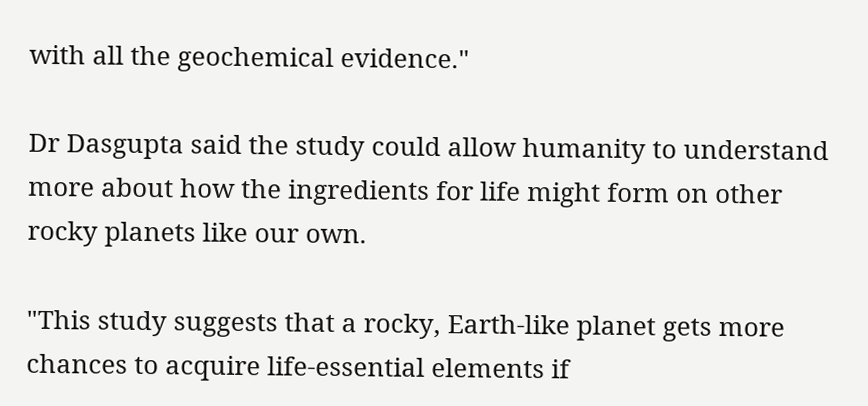with all the geochemical evidence."

Dr Dasgupta said the study could allow humanity to understand more about how the ingredients for life might form on other rocky planets like our own.

"This study suggests that a rocky, Earth-like planet gets more chances to acquire life-essential elements if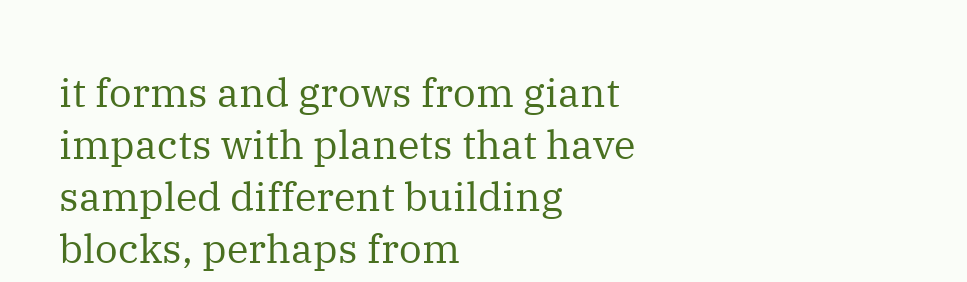it forms and grows from giant impacts with planets that have sampled different building blocks, perhaps from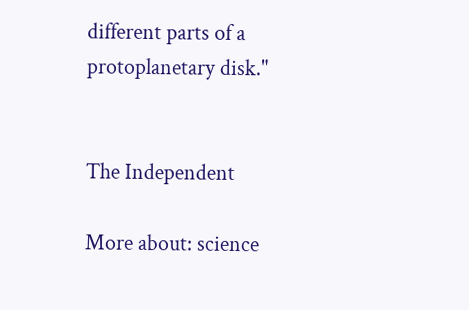different parts of a protoplanetary disk."


The Independent

More about: science